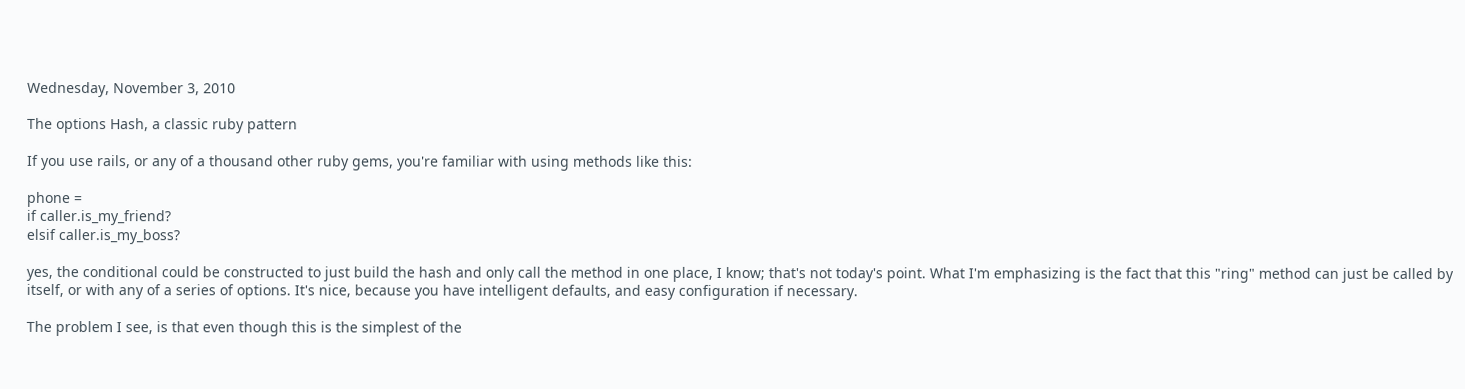Wednesday, November 3, 2010

The options Hash, a classic ruby pattern

If you use rails, or any of a thousand other ruby gems, you're familiar with using methods like this:

phone =
if caller.is_my_friend?
elsif caller.is_my_boss?

yes, the conditional could be constructed to just build the hash and only call the method in one place, I know; that's not today's point. What I'm emphasizing is the fact that this "ring" method can just be called by itself, or with any of a series of options. It's nice, because you have intelligent defaults, and easy configuration if necessary.

The problem I see, is that even though this is the simplest of the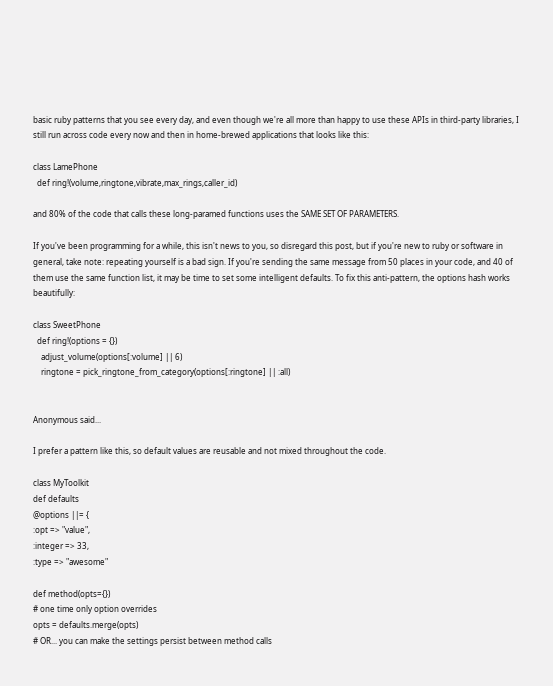basic ruby patterns that you see every day, and even though we're all more than happy to use these APIs in third-party libraries, I still run across code every now and then in home-brewed applications that looks like this:

class LamePhone
  def ring!(volume,ringtone,vibrate,max_rings,caller_id)

and 80% of the code that calls these long-paramed functions uses the SAME SET OF PARAMETERS.

If you've been programming for a while, this isn't news to you, so disregard this post, but if you're new to ruby or software in general, take note: repeating yourself is a bad sign. If you're sending the same message from 50 places in your code, and 40 of them use the same function list, it may be time to set some intelligent defaults. To fix this anti-pattern, the options hash works beautifully:

class SweetPhone
  def ring!(options = {})
    adjust_volume(options[:volume] || 6)
    ringtone = pick_ringtone_from_category(options[:ringtone] || :all)


Anonymous said...

I prefer a pattern like this, so default values are reusable and not mixed throughout the code.

class MyToolkit
def defaults
@options ||= {
:opt => "value",
:integer => 33,
:type => "awesome"

def method(opts={})
# one time only option overrides
opts = defaults.merge(opts)
# OR... you can make the settings persist between method calls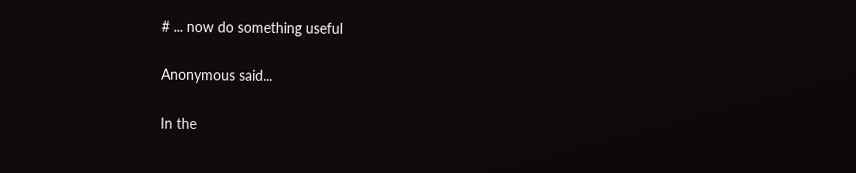# ... now do something useful

Anonymous said...

In the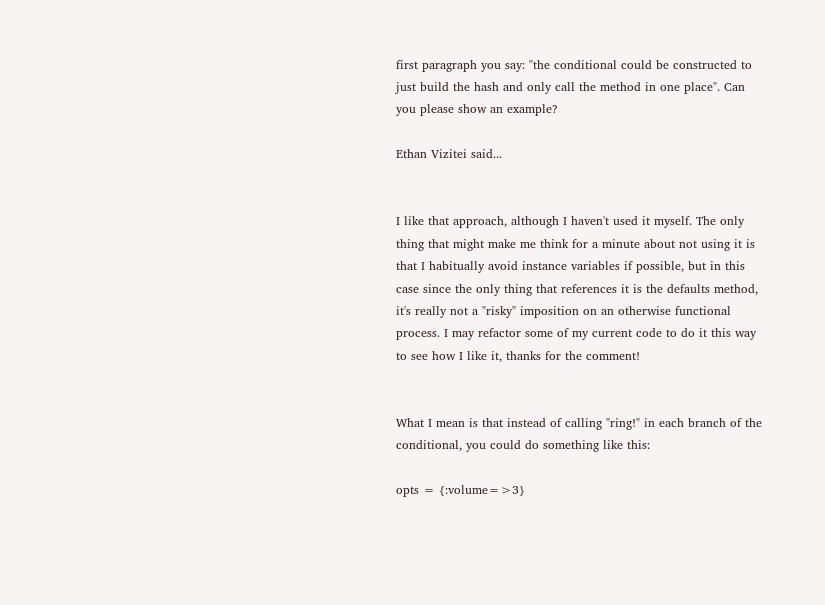first paragraph you say: "the conditional could be constructed to just build the hash and only call the method in one place". Can you please show an example?

Ethan Vizitei said...


I like that approach, although I haven't used it myself. The only thing that might make me think for a minute about not using it is that I habitually avoid instance variables if possible, but in this case since the only thing that references it is the defaults method, it's really not a "risky" imposition on an otherwise functional process. I may refactor some of my current code to do it this way to see how I like it, thanks for the comment!


What I mean is that instead of calling "ring!" in each branch of the conditional, you could do something like this:

opts = {:volume=>3}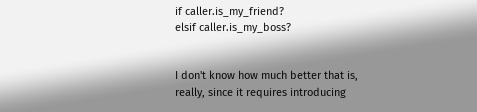if caller.is_my_friend?
elsif caller.is_my_boss?


I don't know how much better that is, really, since it requires introducing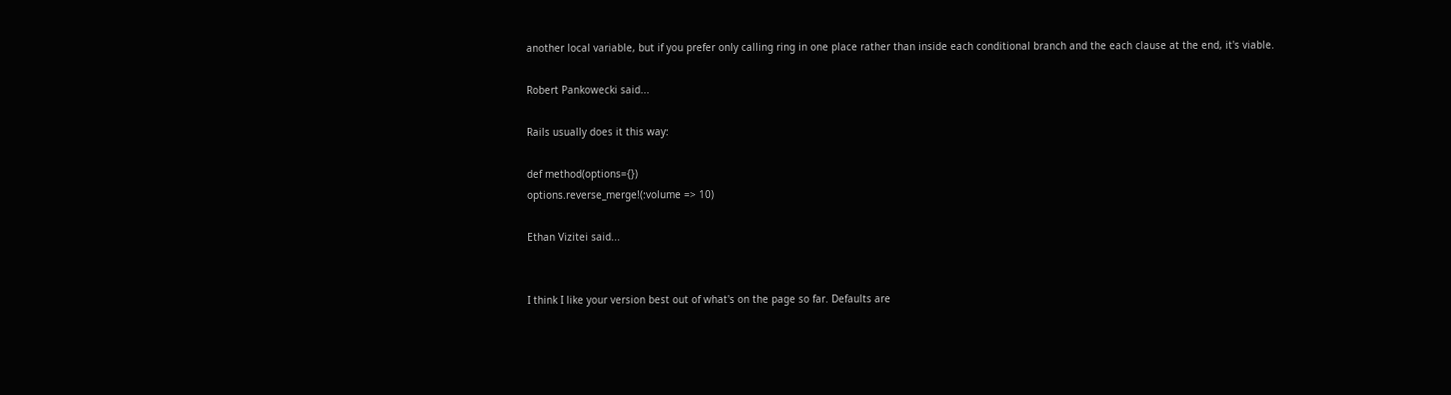another local variable, but if you prefer only calling ring in one place rather than inside each conditional branch and the each clause at the end, it's viable.

Robert Pankowecki said...

Rails usually does it this way:

def method(options={})
options.reverse_merge!(:volume => 10)

Ethan Vizitei said...


I think I like your version best out of what's on the page so far. Defaults are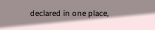declared in one place,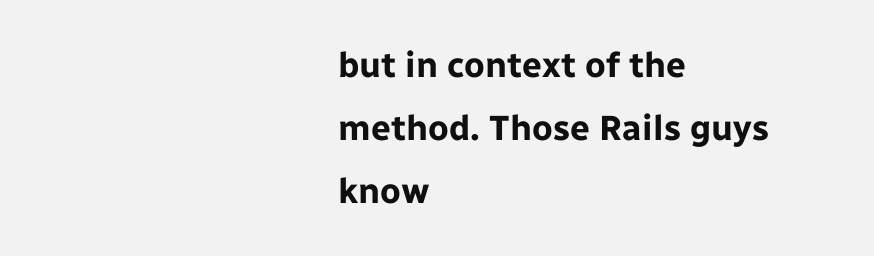but in context of the method. Those Rails guys know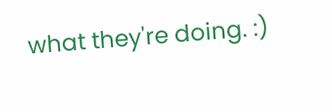what they're doing. :)